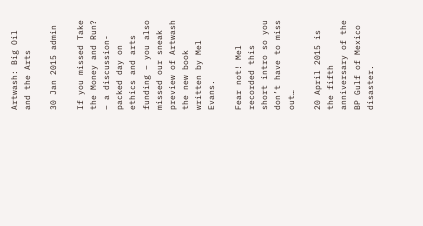Artwash: Big Oil and the Arts

30 Jan 2015 admin

If you missed Take the Money and Run? – a discussion-packed day on ethics and arts funding – you also missed our sneak preview of Artwash the new book written by Mel Evans.

Fear not! Mel recorded this short intro so you don’t have to miss out…

20 April 2015 is the fifth anniversary of the BP Gulf of Mexico disaster.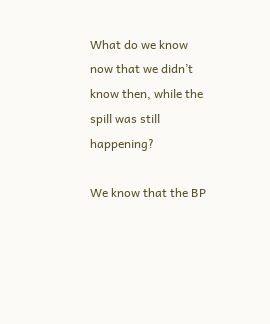What do we know now that we didn’t know then, while the spill was still happening?

We know that the BP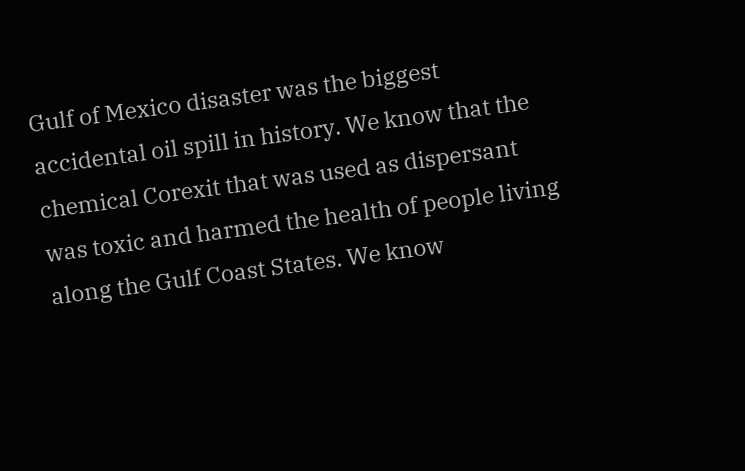Gulf of Mexico disaster was the biggest accidental oil spill in history. We know that the chemical Corexit that was used as dispersant was toxic and harmed the health of people living along the Gulf Coast States. We know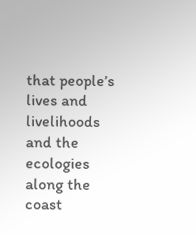that people’s lives and livelihoods and the ecologies along the coast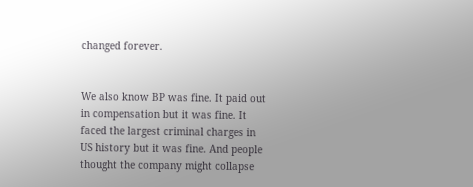changed forever.


We also know BP was fine. It paid out in compensation but it was fine. It faced the largest criminal charges in US history but it was fine. And people thought the company might collapse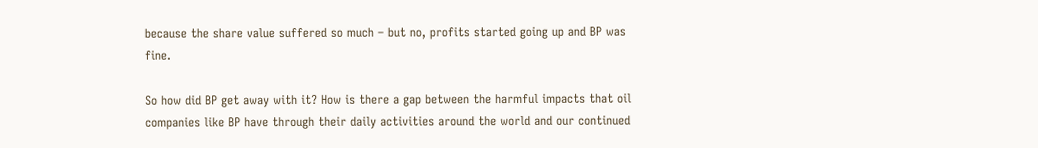because the share value suffered so much – but no, profits started going up and BP was fine.

So how did BP get away with it? How is there a gap between the harmful impacts that oil companies like BP have through their daily activities around the world and our continued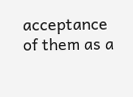acceptance of them as a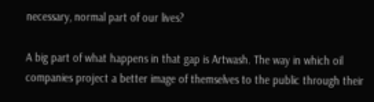necessary, normal part of our lives?

A big part of what happens in that gap is Artwash. The way in which oil companies project a better image of themselves to the public through their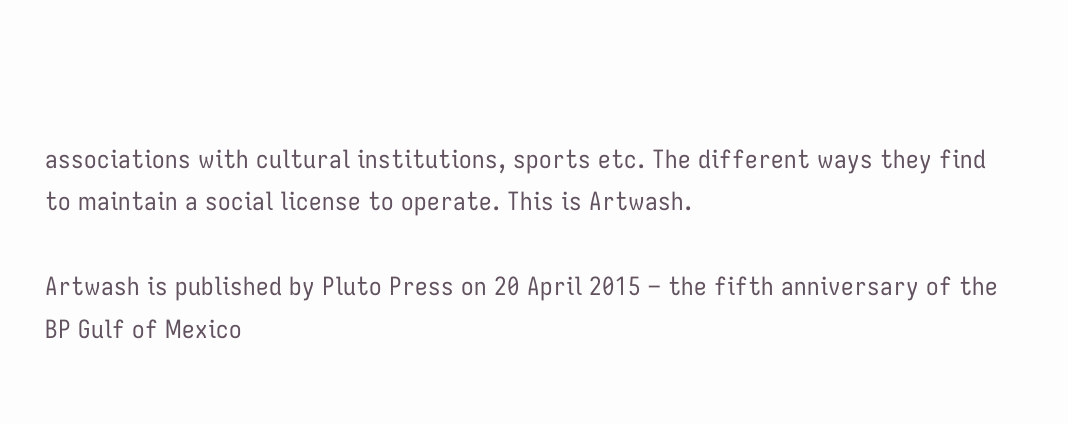associations with cultural institutions, sports etc. The different ways they find to maintain a social license to operate. This is Artwash.

Artwash is published by Pluto Press on 20 April 2015 – the fifth anniversary of the BP Gulf of Mexico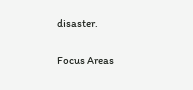disaster.

Focus Areas